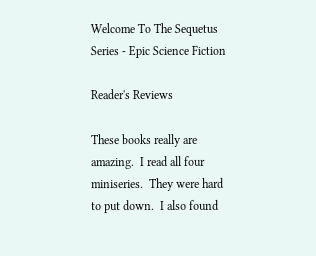Welcome To The Sequetus Series - Epic Science Fiction

Reader's Reviews

These books really are amazing.  I read all four miniseries.  They were hard to put down.  I also found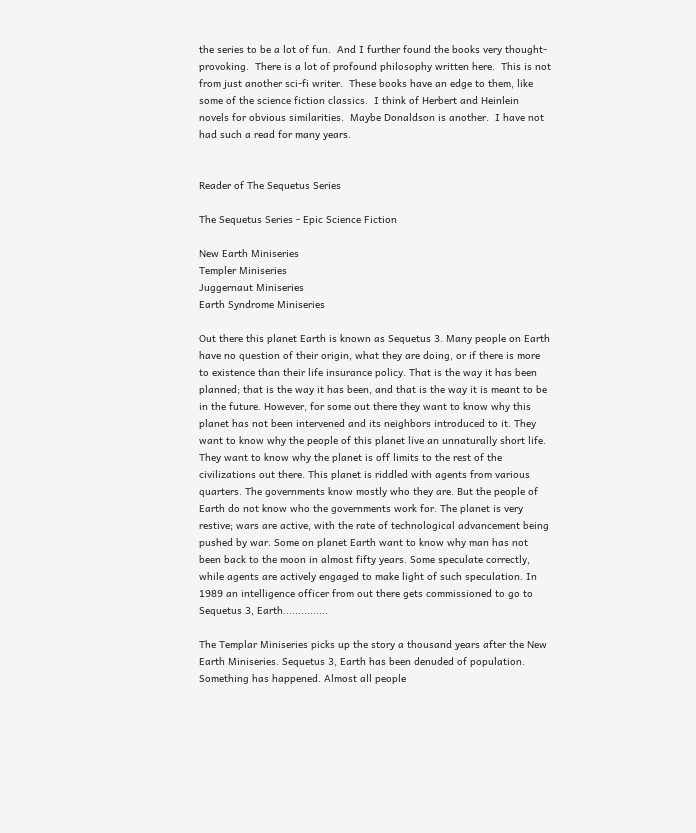the series to be a lot of fun.  And I further found the books very thought-provoking.  There is a lot of profound philosophy written here.  This is not from just another sci-fi writer.  These books have an edge to them, like some of the science fiction classics.  I think of Herbert and Heinlein novels for obvious similarities.  Maybe Donaldson is another.  I have not had such a read for many years.


Reader of The Sequetus Series

The Sequetus Series - Epic Science Fiction

New Earth Miniseries
Templer Miniseries
Juggernaut Miniseries
Earth Syndrome Miniseries

Out there this planet Earth is known as Sequetus 3. Many people on Earth have no question of their origin, what they are doing, or if there is more to existence than their life insurance policy. That is the way it has been planned; that is the way it has been, and that is the way it is meant to be in the future. However, for some out there they want to know why this planet has not been intervened and its neighbors introduced to it. They want to know why the people of this planet live an unnaturally short life. They want to know why the planet is off limits to the rest of the civilizations out there. This planet is riddled with agents from various quarters. The governments know mostly who they are. But the people of Earth do not know who the governments work for. The planet is very restive; wars are active, with the rate of technological advancement being pushed by war. Some on planet Earth want to know why man has not been back to the moon in almost fifty years. Some speculate correctly, while agents are actively engaged to make light of such speculation. In 1989 an intelligence officer from out there gets commissioned to go to Sequetus 3, Earth...............

The Templar Miniseries picks up the story a thousand years after the New Earth Miniseries. Sequetus 3, Earth has been denuded of population. Something has happened. Almost all people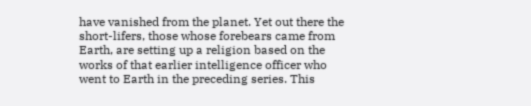have vanished from the planet. Yet out there the short-lifers, those whose forebears came from Earth, are setting up a religion based on the works of that earlier intelligence officer who went to Earth in the preceding series. This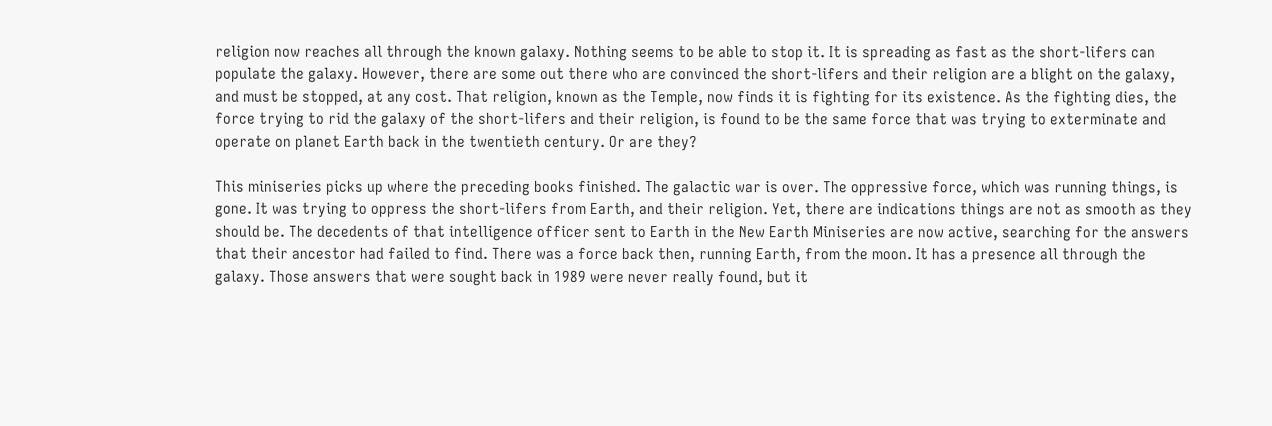religion now reaches all through the known galaxy. Nothing seems to be able to stop it. It is spreading as fast as the short-lifers can populate the galaxy. However, there are some out there who are convinced the short-lifers and their religion are a blight on the galaxy, and must be stopped, at any cost. That religion, known as the Temple, now finds it is fighting for its existence. As the fighting dies, the force trying to rid the galaxy of the short-lifers and their religion, is found to be the same force that was trying to exterminate and operate on planet Earth back in the twentieth century. Or are they?

This miniseries picks up where the preceding books finished. The galactic war is over. The oppressive force, which was running things, is gone. It was trying to oppress the short-lifers from Earth, and their religion. Yet, there are indications things are not as smooth as they should be. The decedents of that intelligence officer sent to Earth in the New Earth Miniseries are now active, searching for the answers that their ancestor had failed to find. There was a force back then, running Earth, from the moon. It has a presence all through the galaxy. Those answers that were sought back in 1989 were never really found, but it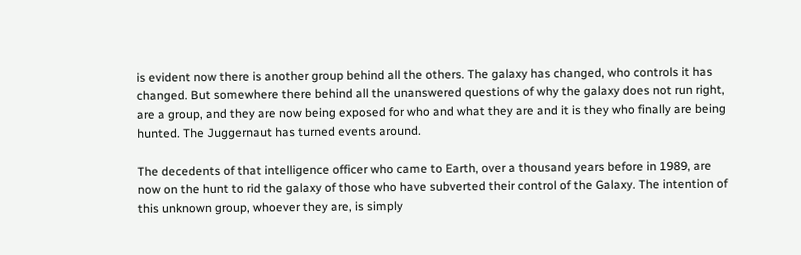is evident now there is another group behind all the others. The galaxy has changed, who controls it has changed. But somewhere there behind all the unanswered questions of why the galaxy does not run right, are a group, and they are now being exposed for who and what they are and it is they who finally are being hunted. The Juggernaut has turned events around.

The decedents of that intelligence officer who came to Earth, over a thousand years before in 1989, are now on the hunt to rid the galaxy of those who have subverted their control of the Galaxy. The intention of this unknown group, whoever they are, is simply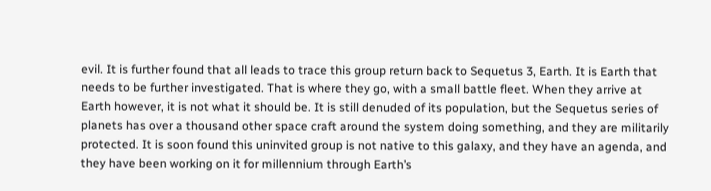evil. It is further found that all leads to trace this group return back to Sequetus 3, Earth. It is Earth that needs to be further investigated. That is where they go, with a small battle fleet. When they arrive at Earth however, it is not what it should be. It is still denuded of its population, but the Sequetus series of planets has over a thousand other space craft around the system doing something, and they are militarily protected. It is soon found this uninvited group is not native to this galaxy, and they have an agenda, and they have been working on it for millennium through Earth’s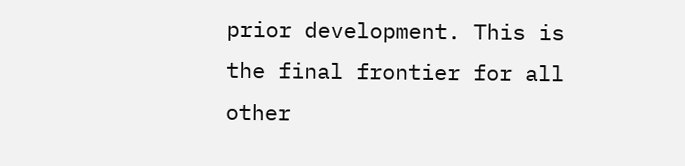prior development. This is the final frontier for all other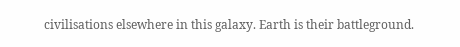civilisations elsewhere in this galaxy. Earth is their battleground.